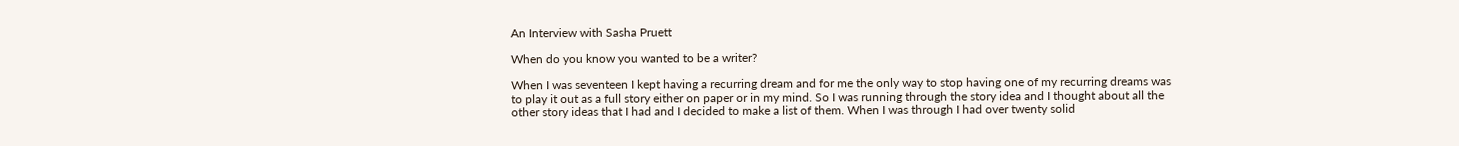An Interview with Sasha Pruett

When do you know you wanted to be a writer?

When I was seventeen I kept having a recurring dream and for me the only way to stop having one of my recurring dreams was to play it out as a full story either on paper or in my mind. So I was running through the story idea and I thought about all the other story ideas that I had and I decided to make a list of them. When I was through I had over twenty solid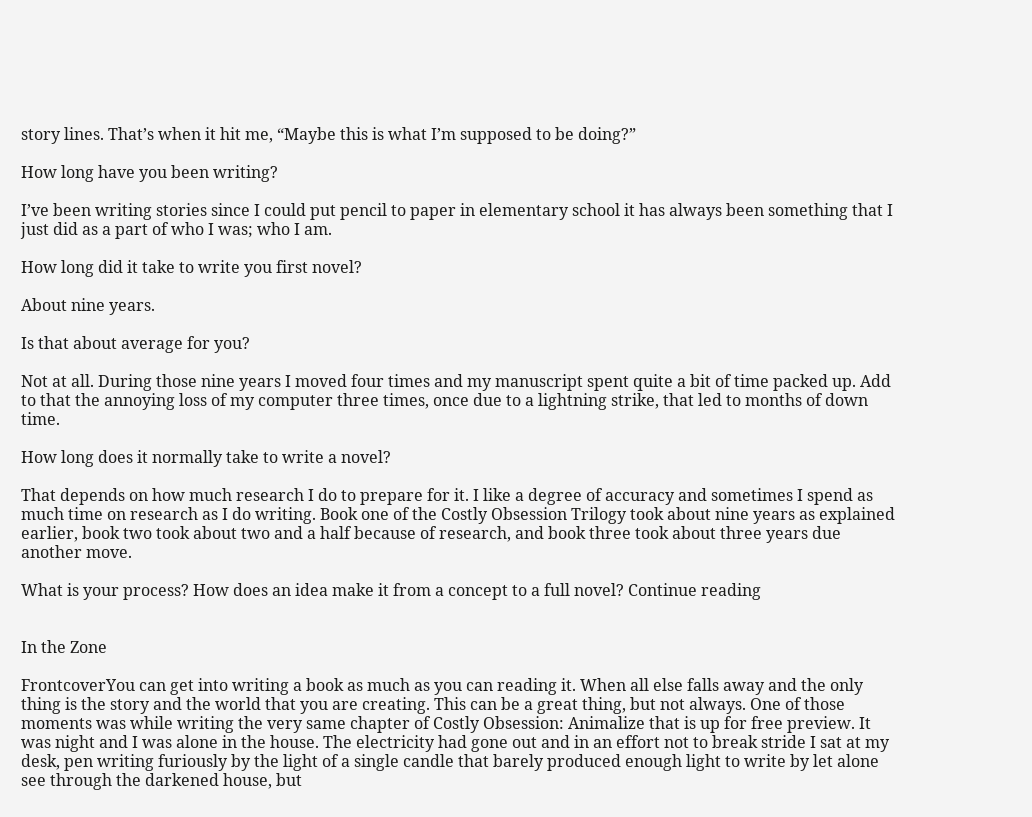story lines. That’s when it hit me, “Maybe this is what I’m supposed to be doing?”

How long have you been writing?

I’ve been writing stories since I could put pencil to paper in elementary school it has always been something that I just did as a part of who I was; who I am.

How long did it take to write you first novel?

About nine years.

Is that about average for you?

Not at all. During those nine years I moved four times and my manuscript spent quite a bit of time packed up. Add to that the annoying loss of my computer three times, once due to a lightning strike, that led to months of down time.

How long does it normally take to write a novel?

That depends on how much research I do to prepare for it. I like a degree of accuracy and sometimes I spend as much time on research as I do writing. Book one of the Costly Obsession Trilogy took about nine years as explained earlier, book two took about two and a half because of research, and book three took about three years due another move.

What is your process? How does an idea make it from a concept to a full novel? Continue reading


In the Zone

FrontcoverYou can get into writing a book as much as you can reading it. When all else falls away and the only thing is the story and the world that you are creating. This can be a great thing, but not always. One of those moments was while writing the very same chapter of Costly Obsession: Animalize that is up for free preview. It was night and I was alone in the house. The electricity had gone out and in an effort not to break stride I sat at my desk, pen writing furiously by the light of a single candle that barely produced enough light to write by let alone see through the darkened house, but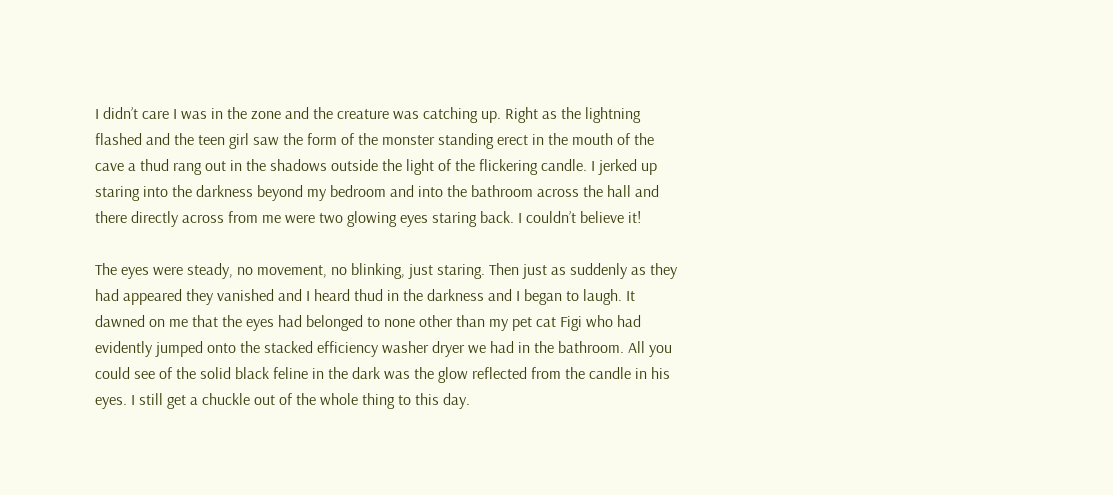I didn’t care I was in the zone and the creature was catching up. Right as the lightning flashed and the teen girl saw the form of the monster standing erect in the mouth of the cave a thud rang out in the shadows outside the light of the flickering candle. I jerked up staring into the darkness beyond my bedroom and into the bathroom across the hall and there directly across from me were two glowing eyes staring back. I couldn’t believe it!

The eyes were steady, no movement, no blinking, just staring. Then just as suddenly as they had appeared they vanished and I heard thud in the darkness and I began to laugh. It dawned on me that the eyes had belonged to none other than my pet cat Figi who had evidently jumped onto the stacked efficiency washer dryer we had in the bathroom. All you could see of the solid black feline in the dark was the glow reflected from the candle in his eyes. I still get a chuckle out of the whole thing to this day.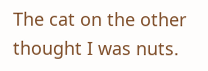The cat on the other thought I was nuts.